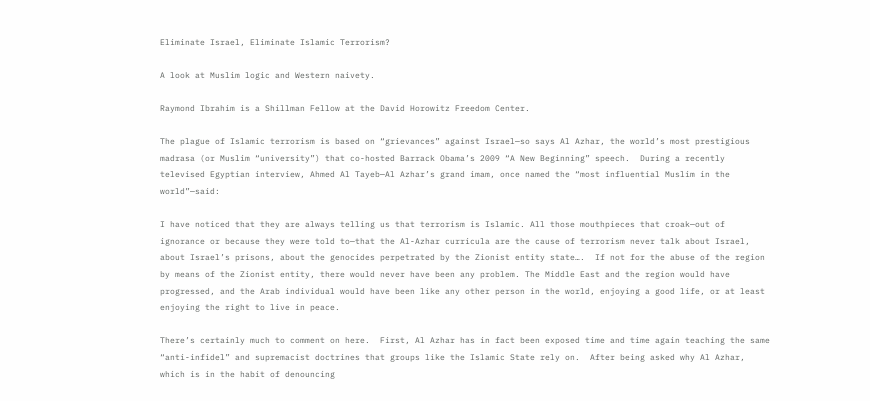Eliminate Israel, Eliminate Islamic Terrorism?

A look at Muslim logic and Western naivety.

Raymond Ibrahim is a Shillman Fellow at the David Horowitz Freedom Center.

The plague of Islamic terrorism is based on “grievances” against Israel—so says Al Azhar, the world’s most prestigious madrasa (or Muslim “university”) that co-hosted Barrack Obama’s 2009 “A New Beginning” speech.  During a recently televised Egyptian interview, Ahmed Al Tayeb—Al Azhar’s grand imam, once named the “most influential Muslim in the world”—said:

I have noticed that they are always telling us that terrorism is Islamic. All those mouthpieces that croak—out of ignorance or because they were told to—that the Al-Azhar curricula are the cause of terrorism never talk about Israel, about Israel’s prisons, about the genocides perpetrated by the Zionist entity state….  If not for the abuse of the region by means of the Zionist entity, there would never have been any problem. The Middle East and the region would have progressed, and the Arab individual would have been like any other person in the world, enjoying a good life, or at least enjoying the right to live in peace.

There’s certainly much to comment on here.  First, Al Azhar has in fact been exposed time and time again teaching the same “anti-infidel” and supremacist doctrines that groups like the Islamic State rely on.  After being asked why Al Azhar, which is in the habit of denouncing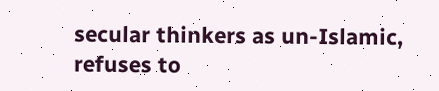secular thinkers as un-Islamic, refuses to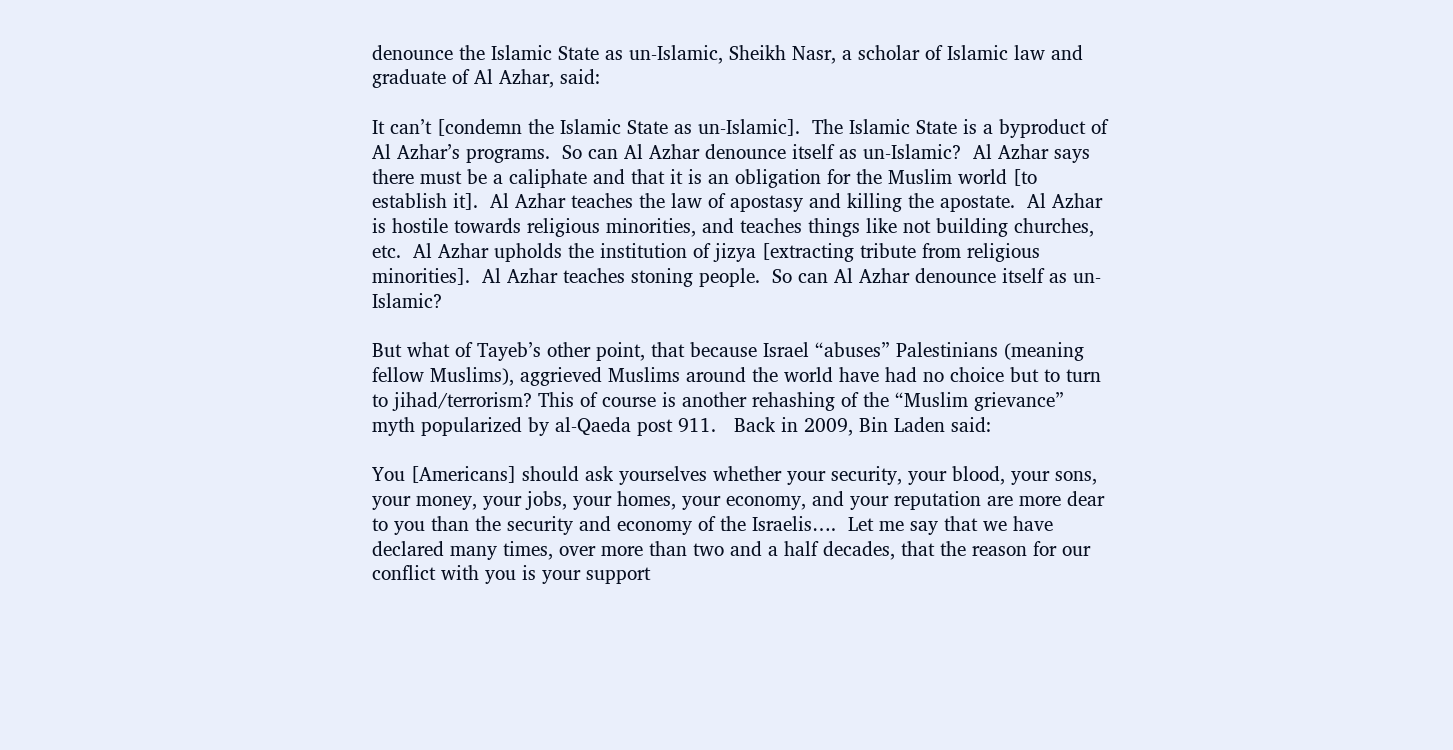denounce the Islamic State as un-Islamic, Sheikh Nasr, a scholar of Islamic law and graduate of Al Azhar, said:

It can’t [condemn the Islamic State as un-Islamic].  The Islamic State is a byproduct of Al Azhar’s programs.  So can Al Azhar denounce itself as un-Islamic?  Al Azhar says there must be a caliphate and that it is an obligation for the Muslim world [to establish it].  Al Azhar teaches the law of apostasy and killing the apostate.  Al Azhar is hostile towards religious minorities, and teaches things like not building churches, etc.  Al Azhar upholds the institution of jizya [extracting tribute from religious minorities].  Al Azhar teaches stoning people.  So can Al Azhar denounce itself as un-Islamic?

But what of Tayeb’s other point, that because Israel “abuses” Palestinians (meaning fellow Muslims), aggrieved Muslims around the world have had no choice but to turn to jihad/terrorism? This of course is another rehashing of the “Muslim grievance” myth popularized by al-Qaeda post 911.   Back in 2009, Bin Laden said:

You [Americans] should ask yourselves whether your security, your blood, your sons, your money, your jobs, your homes, your economy, and your reputation are more dear to you than the security and economy of the Israelis….  Let me say that we have declared many times, over more than two and a half decades, that the reason for our conflict with you is your support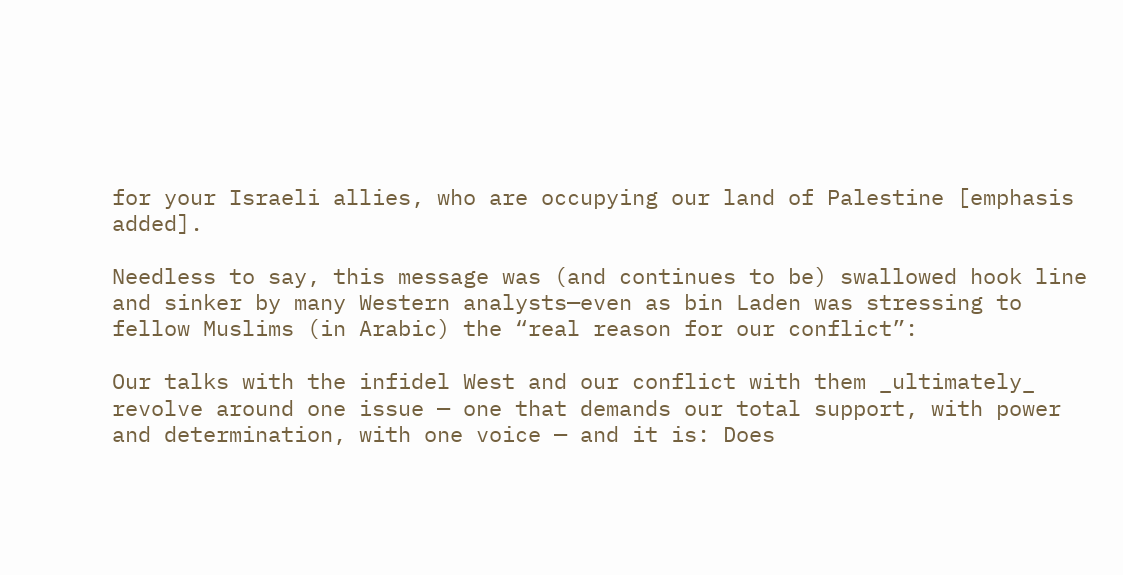for your Israeli allies, who are occupying our land of Palestine [emphasis added].

Needless to say, this message was (and continues to be) swallowed hook line and sinker by many Western analysts—even as bin Laden was stressing to fellow Muslims (in Arabic) the “real reason for our conflict”:

Our talks with the infidel West and our conflict with them _ultimately_ revolve around one issue — one that demands our total support, with power and determination, with one voice — and it is: Does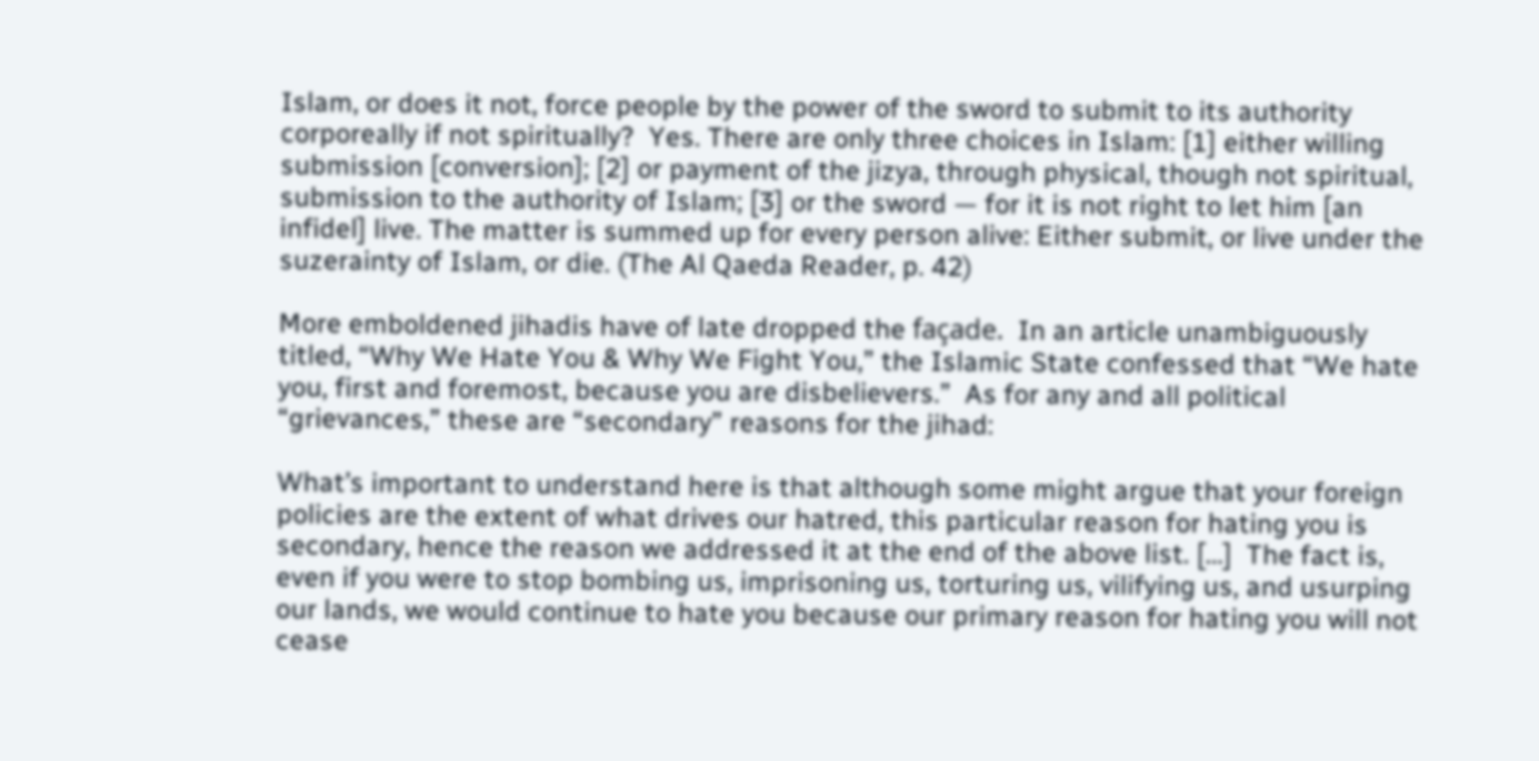Islam, or does it not, force people by the power of the sword to submit to its authority corporeally if not spiritually?  Yes. There are only three choices in Islam: [1] either willing submission [conversion]; [2] or payment of the jizya, through physical, though not spiritual, submission to the authority of Islam; [3] or the sword — for it is not right to let him [an infidel] live. The matter is summed up for every person alive: Either submit, or live under the suzerainty of Islam, or die. (The Al Qaeda Reader, p. 42)

More emboldened jihadis have of late dropped the façade.  In an article unambiguously titled, “Why We Hate You & Why We Fight You,” the Islamic State confessed that “We hate you, first and foremost, because you are disbelievers.”  As for any and all political “grievances,” these are “secondary” reasons for the jihad:

What’s important to understand here is that although some might argue that your foreign policies are the extent of what drives our hatred, this particular reason for hating you is secondary, hence the reason we addressed it at the end of the above list. […]  The fact is, even if you were to stop bombing us, imprisoning us, torturing us, vilifying us, and usurping our lands, we would continue to hate you because our primary reason for hating you will not cease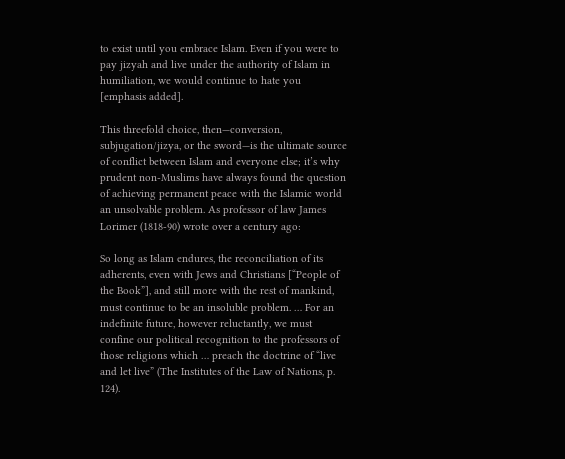to exist until you embrace Islam. Even if you were to pay jizyah and live under the authority of Islam in humiliation, we would continue to hate you [emphasis added].

This threefold choice, then—conversion, subjugation/jizya, or the sword—is the ultimate source of conflict between Islam and everyone else; it’s why prudent non-Muslims have always found the question of achieving permanent peace with the Islamic world an unsolvable problem. As professor of law James Lorimer (1818-90) wrote over a century ago:

So long as Islam endures, the reconciliation of its adherents, even with Jews and Christians [“People of the Book”], and still more with the rest of mankind, must continue to be an insoluble problem. … For an indefinite future, however reluctantly, we must confine our political recognition to the professors of those religions which … preach the doctrine of “live and let live” (The Institutes of the Law of Nations, p. 124).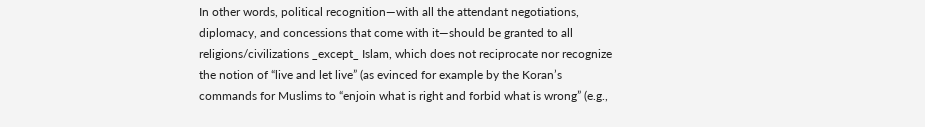In other words, political recognition—with all the attendant negotiations, diplomacy, and concessions that come with it—should be granted to all religions/civilizations _except_ Islam, which does not reciprocate nor recognize the notion of “live and let live” (as evinced for example by the Koran’s commands for Muslims to “enjoin what is right and forbid what is wrong” (e.g.,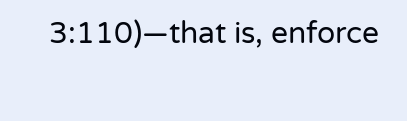3:110)—that is, enforce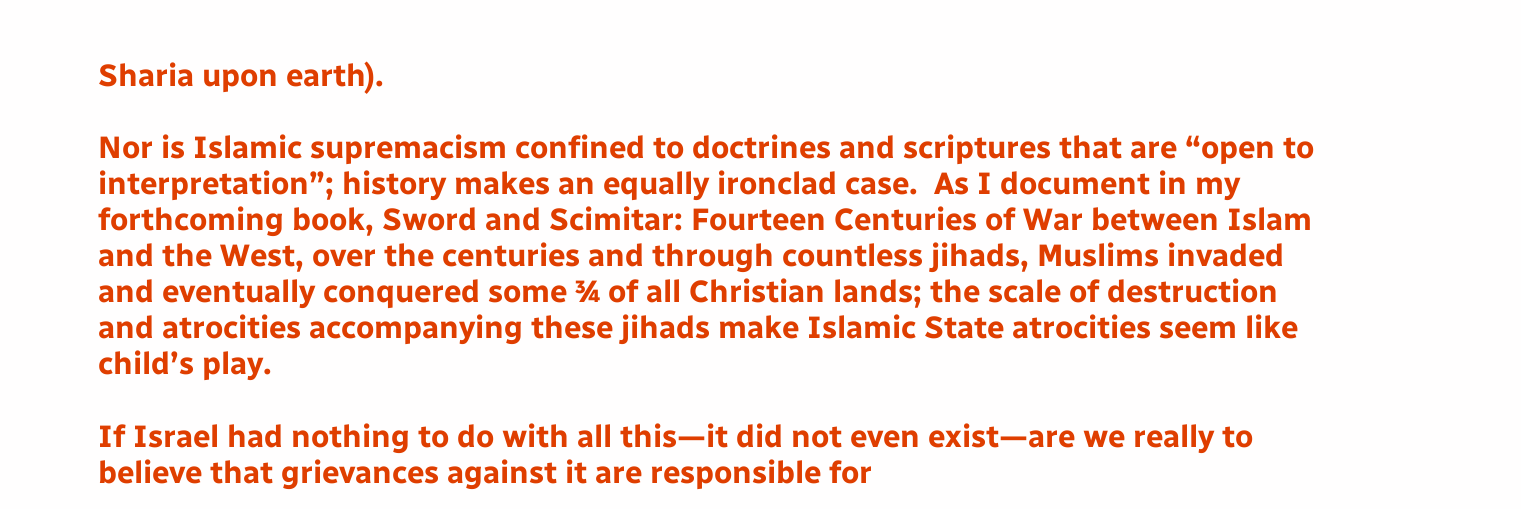Sharia upon earth).

Nor is Islamic supremacism confined to doctrines and scriptures that are “open to interpretation”; history makes an equally ironclad case.  As I document in my forthcoming book, Sword and Scimitar: Fourteen Centuries of War between Islam and the West, over the centuries and through countless jihads, Muslims invaded and eventually conquered some ¾ of all Christian lands; the scale of destruction and atrocities accompanying these jihads make Islamic State atrocities seem like child’s play.

If Israel had nothing to do with all this—it did not even exist—are we really to believe that grievances against it are responsible for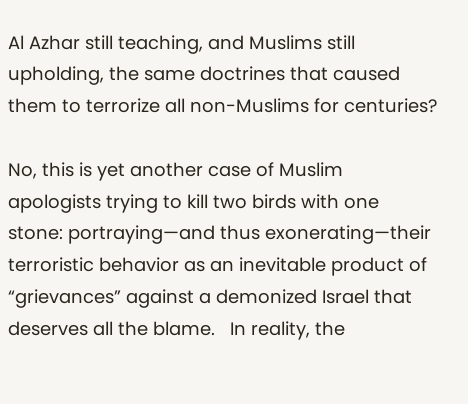Al Azhar still teaching, and Muslims still upholding, the same doctrines that caused them to terrorize all non-Muslims for centuries?

No, this is yet another case of Muslim apologists trying to kill two birds with one stone: portraying—and thus exonerating—their terroristic behavior as an inevitable product of “grievances” against a demonized Israel that deserves all the blame.   In reality, the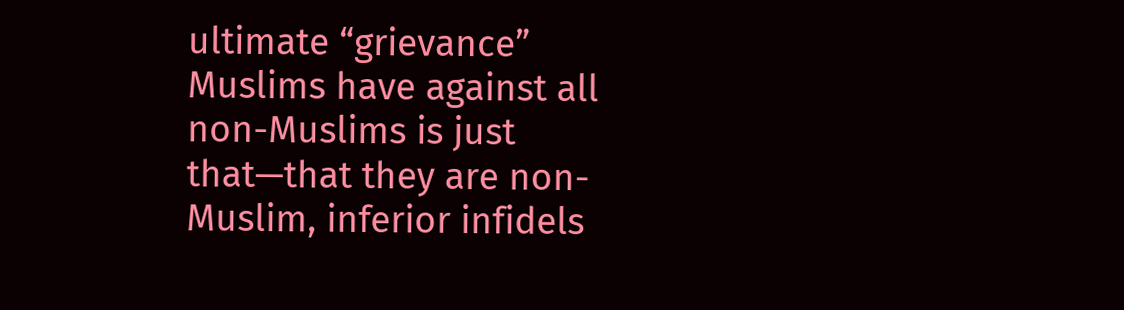ultimate “grievance” Muslims have against all non-Muslims is just that—that they are non-Muslim, inferior infidels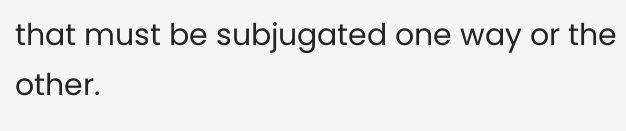that must be subjugated one way or the other.